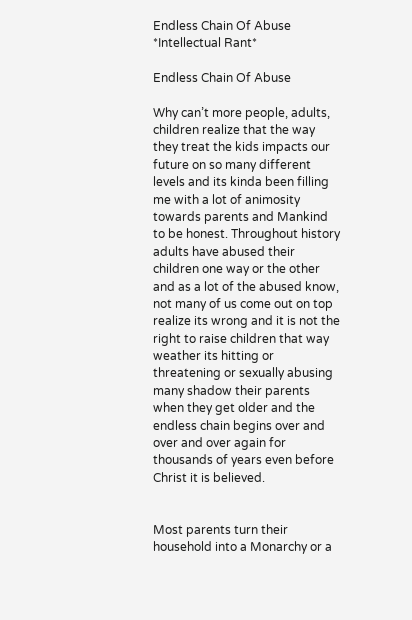Endless Chain Of Abuse *Intellectual Rant*

Endless Chain Of Abuse

Why can’t more people, adults, children realize that the way they treat the kids impacts our future on so many different levels and its kinda been filling me with a lot of animosity towards parents and Mankind to be honest. Throughout history adults have abused their children one way or the other and as a lot of the abused know, not many of us come out on top realize its wrong and it is not the right to raise children that way weather its hitting or threatening or sexually abusing many shadow their parents when they get older and the endless chain begins over and over and over again for thousands of years even before Christ it is believed.


Most parents turn their household into a Monarchy or a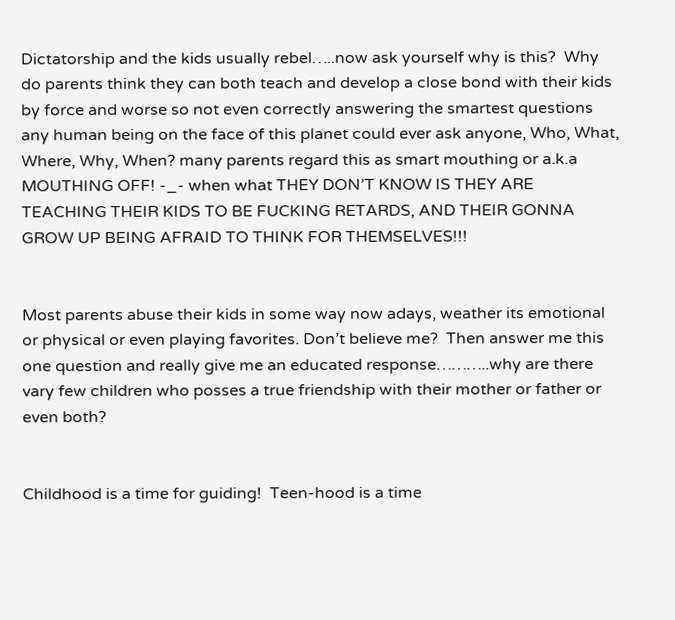Dictatorship and the kids usually rebel…..now ask yourself why is this?  Why do parents think they can both teach and develop a close bond with their kids by force and worse so not even correctly answering the smartest questions any human being on the face of this planet could ever ask anyone, Who, What, Where, Why, When? many parents regard this as smart mouthing or a.k.a MOUTHING OFF! -_- when what THEY DON’T KNOW IS THEY ARE TEACHING THEIR KIDS TO BE FUCKING RETARDS, AND THEIR GONNA GROW UP BEING AFRAID TO THINK FOR THEMSELVES!!!


Most parents abuse their kids in some way now adays, weather its emotional or physical or even playing favorites. Don’t believe me?  Then answer me this one question and really give me an educated response………..why are there vary few children who posses a true friendship with their mother or father or even both?


Childhood is a time for guiding!  Teen-hood is a time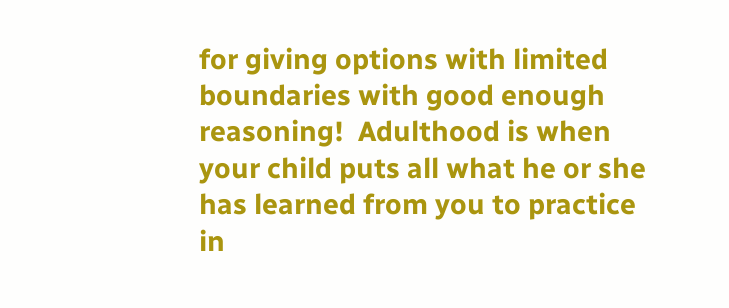for giving options with limited boundaries with good enough reasoning!  Adulthood is when your child puts all what he or she has learned from you to practice in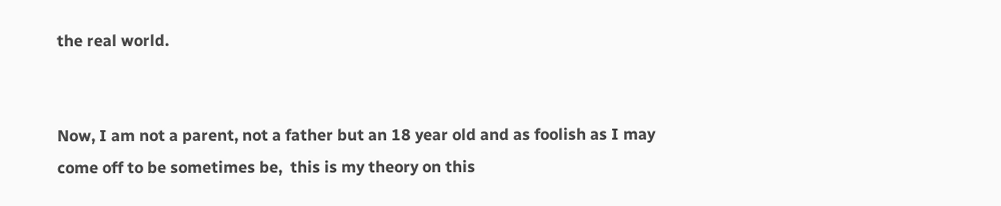the real world.


Now, I am not a parent, not a father but an 18 year old and as foolish as I may come off to be sometimes be,  this is my theory on this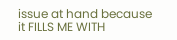issue at hand because it FILLS ME WITH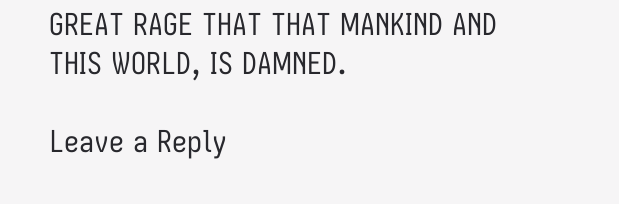GREAT RAGE THAT THAT MANKIND AND THIS WORLD, IS DAMNED.

Leave a Reply